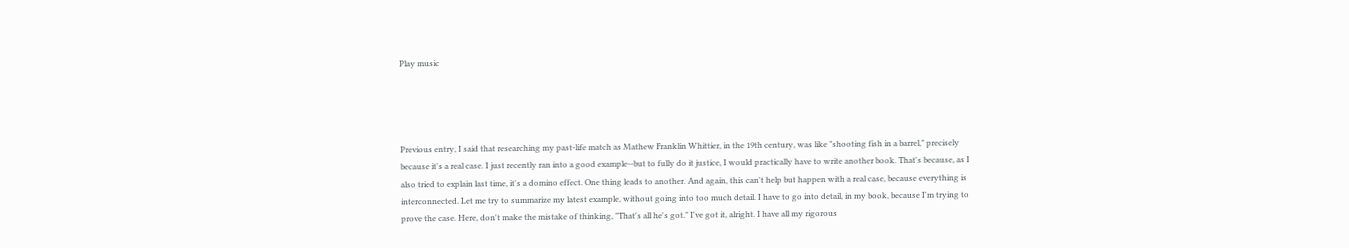Play music




Previous entry, I said that researching my past-life match as Mathew Franklin Whittier, in the 19th century, was like "shooting fish in a barrel," precisely because it's a real case. I just recently ran into a good example--but to fully do it justice, I would practically have to write another book. That's because, as I also tried to explain last time, it's a domino effect. One thing leads to another. And again, this can't help but happen with a real case, because everything is interconnected. Let me try to summarize my latest example, without going into too much detail. I have to go into detail, in my book, because I'm trying to prove the case. Here, don't make the mistake of thinking, "That's all he's got." I've got it, alright. I have all my rigorous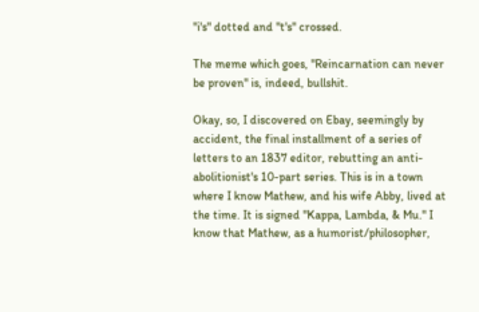"i's" dotted and "t's" crossed.

The meme which goes, "Reincarnation can never be proven" is, indeed, bullshit.

Okay, so, I discovered on Ebay, seemingly by accident, the final installment of a series of letters to an 1837 editor, rebutting an anti-abolitionist's 10-part series. This is in a town where I know Mathew, and his wife Abby, lived at the time. It is signed "Kappa, Lambda, & Mu." I know that Mathew, as a humorist/philosopher,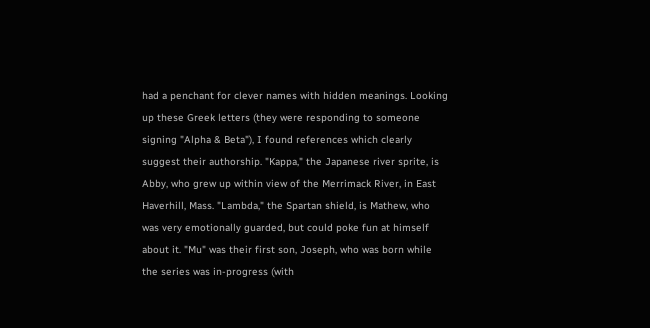had a penchant for clever names with hidden meanings. Looking up these Greek letters (they were responding to someone signing "Alpha & Beta"), I found references which clearly suggest their authorship. "Kappa," the Japanese river sprite, is Abby, who grew up within view of the Merrimack River, in East Haverhill, Mass. "Lambda," the Spartan shield, is Mathew, who was very emotionally guarded, but could poke fun at himself about it. "Mu" was their first son, Joseph, who was born while the series was in-progress (with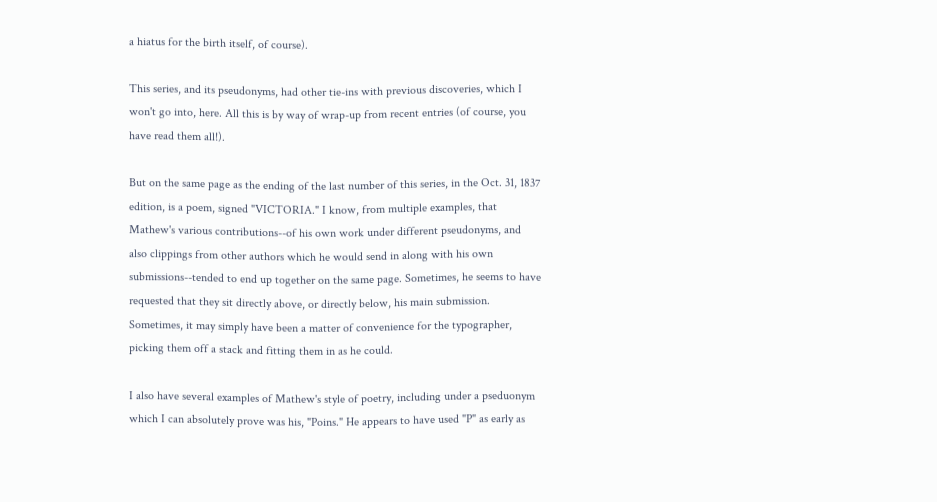a hiatus for the birth itself, of course).

This series, and its pseudonyms, had other tie-ins with previous discoveries, which I won't go into, here. All this is by way of wrap-up from recent entries (of course, you have read them all!).

But on the same page as the ending of the last number of this series, in the Oct. 31, 1837 edition, is a poem, signed "VICTORIA." I know, from multiple examples, that Mathew's various contributions--of his own work under different pseudonyms, and also clippings from other authors which he would send in along with his own submissions--tended to end up together on the same page. Sometimes, he seems to have requested that they sit directly above, or directly below, his main submission. Sometimes, it may simply have been a matter of convenience for the typographer, picking them off a stack and fitting them in as he could.

I also have several examples of Mathew's style of poetry, including under a pseduonym which I can absolutely prove was his, "Poins." He appears to have used "P" as early as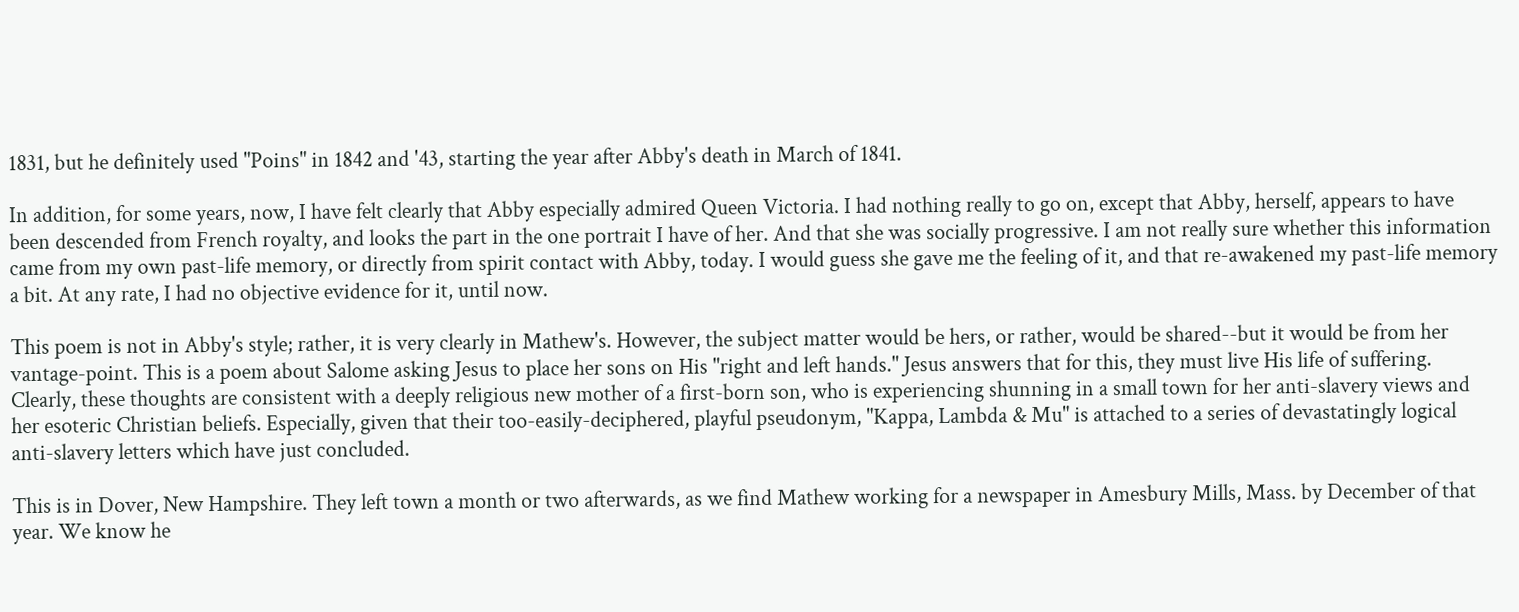1831, but he definitely used "Poins" in 1842 and '43, starting the year after Abby's death in March of 1841.

In addition, for some years, now, I have felt clearly that Abby especially admired Queen Victoria. I had nothing really to go on, except that Abby, herself, appears to have been descended from French royalty, and looks the part in the one portrait I have of her. And that she was socially progressive. I am not really sure whether this information came from my own past-life memory, or directly from spirit contact with Abby, today. I would guess she gave me the feeling of it, and that re-awakened my past-life memory a bit. At any rate, I had no objective evidence for it, until now.

This poem is not in Abby's style; rather, it is very clearly in Mathew's. However, the subject matter would be hers, or rather, would be shared--but it would be from her vantage-point. This is a poem about Salome asking Jesus to place her sons on His "right and left hands." Jesus answers that for this, they must live His life of suffering. Clearly, these thoughts are consistent with a deeply religious new mother of a first-born son, who is experiencing shunning in a small town for her anti-slavery views and her esoteric Christian beliefs. Especially, given that their too-easily-deciphered, playful pseudonym, "Kappa, Lambda & Mu" is attached to a series of devastatingly logical anti-slavery letters which have just concluded.

This is in Dover, New Hampshire. They left town a month or two afterwards, as we find Mathew working for a newspaper in Amesbury Mills, Mass. by December of that year. We know he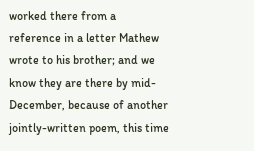worked there from a reference in a letter Mathew wrote to his brother; and we know they are there by mid-December, because of another jointly-written poem, this time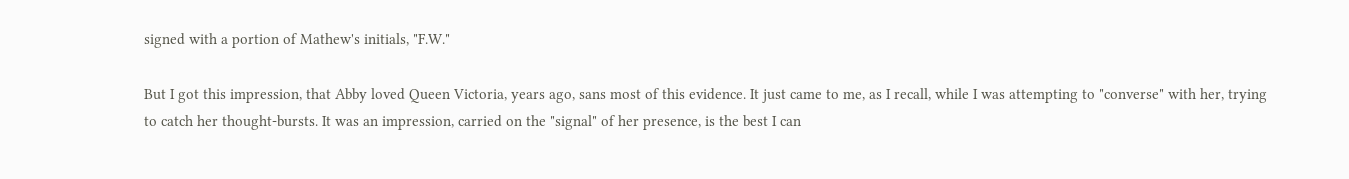signed with a portion of Mathew's initials, "F.W."

But I got this impression, that Abby loved Queen Victoria, years ago, sans most of this evidence. It just came to me, as I recall, while I was attempting to "converse" with her, trying to catch her thought-bursts. It was an impression, carried on the "signal" of her presence, is the best I can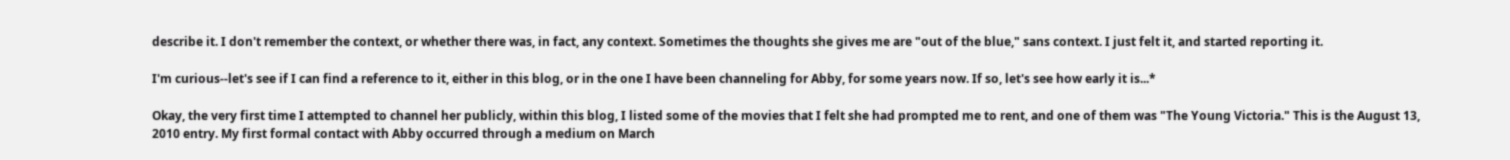describe it. I don't remember the context, or whether there was, in fact, any context. Sometimes the thoughts she gives me are "out of the blue," sans context. I just felt it, and started reporting it.

I'm curious--let's see if I can find a reference to it, either in this blog, or in the one I have been channeling for Abby, for some years now. If so, let's see how early it is...*

Okay, the very first time I attempted to channel her publicly, within this blog, I listed some of the movies that I felt she had prompted me to rent, and one of them was "The Young Victoria." This is the August 13, 2010 entry. My first formal contact with Abby occurred through a medium on March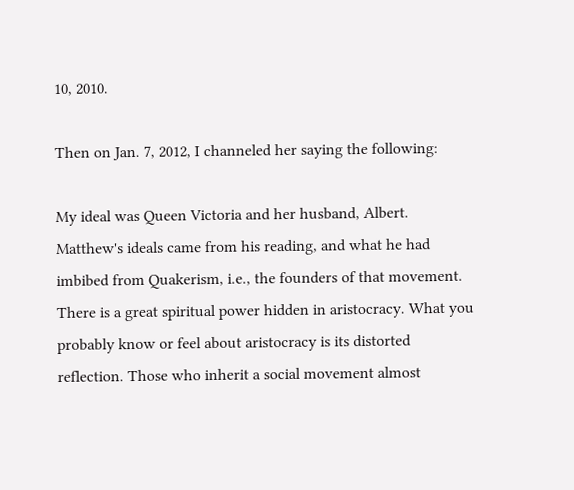10, 2010.

Then on Jan. 7, 2012, I channeled her saying the following:

My ideal was Queen Victoria and her husband, Albert. Matthew's ideals came from his reading, and what he had imbibed from Quakerism, i.e., the founders of that movement. There is a great spiritual power hidden in aristocracy. What you probably know or feel about aristocracy is its distorted reflection. Those who inherit a social movement almost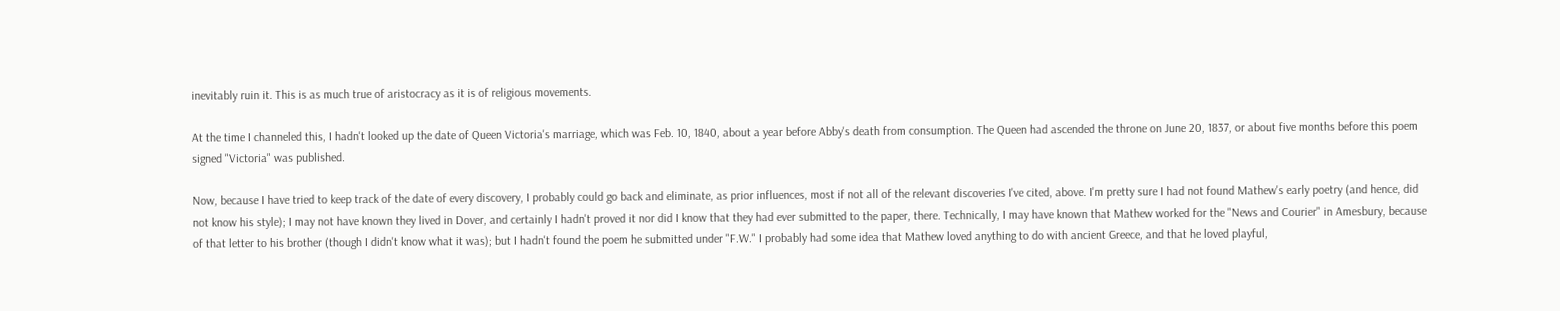inevitably ruin it. This is as much true of aristocracy as it is of religious movements.

At the time I channeled this, I hadn't looked up the date of Queen Victoria's marriage, which was Feb. 10, 1840, about a year before Abby's death from consumption. The Queen had ascended the throne on June 20, 1837, or about five months before this poem signed "Victoria" was published.

Now, because I have tried to keep track of the date of every discovery, I probably could go back and eliminate, as prior influences, most if not all of the relevant discoveries I've cited, above. I'm pretty sure I had not found Mathew's early poetry (and hence, did not know his style); I may not have known they lived in Dover, and certainly I hadn't proved it nor did I know that they had ever submitted to the paper, there. Technically, I may have known that Mathew worked for the "News and Courier" in Amesbury, because of that letter to his brother (though I didn't know what it was); but I hadn't found the poem he submitted under "F.W." I probably had some idea that Mathew loved anything to do with ancient Greece, and that he loved playful,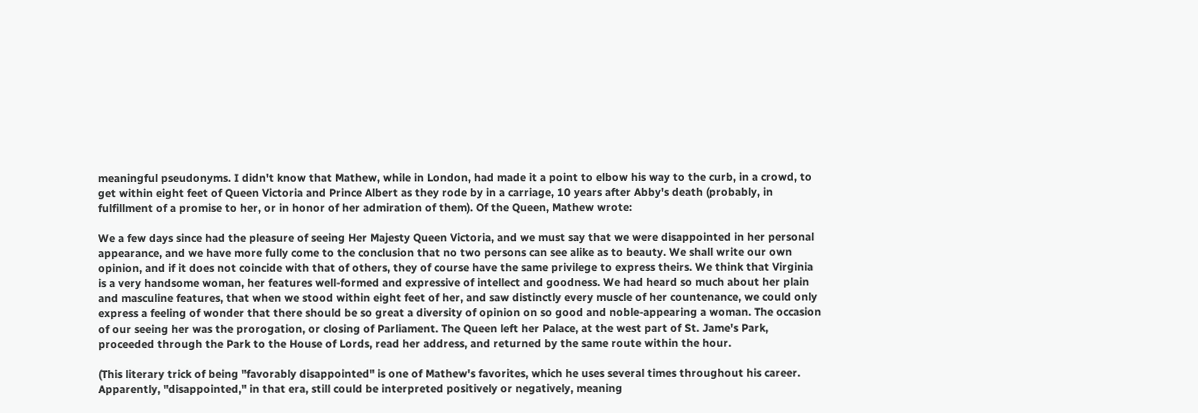meaningful pseudonyms. I didn't know that Mathew, while in London, had made it a point to elbow his way to the curb, in a crowd, to get within eight feet of Queen Victoria and Prince Albert as they rode by in a carriage, 10 years after Abby's death (probably, in fulfillment of a promise to her, or in honor of her admiration of them). Of the Queen, Mathew wrote:

We a few days since had the pleasure of seeing Her Majesty Queen Victoria, and we must say that we were disappointed in her personal appearance, and we have more fully come to the conclusion that no two persons can see alike as to beauty. We shall write our own opinion, and if it does not coincide with that of others, they of course have the same privilege to express theirs. We think that Virginia is a very handsome woman, her features well-formed and expressive of intellect and goodness. We had heard so much about her plain and masculine features, that when we stood within eight feet of her, and saw distinctly every muscle of her countenance, we could only express a feeling of wonder that there should be so great a diversity of opinion on so good and noble-appearing a woman. The occasion of our seeing her was the prorogation, or closing of Parliament. The Queen left her Palace, at the west part of St. Jame's Park, proceeded through the Park to the House of Lords, read her address, and returned by the same route within the hour.

(This literary trick of being "favorably disappointed" is one of Mathew's favorites, which he uses several times throughout his career. Apparently, "disappointed," in that era, still could be interpreted positively or negatively, meaning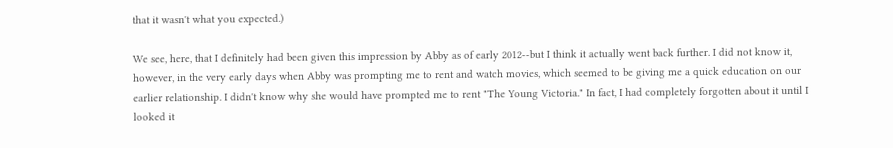that it wasn't what you expected.)

We see, here, that I definitely had been given this impression by Abby as of early 2012--but I think it actually went back further. I did not know it, however, in the very early days when Abby was prompting me to rent and watch movies, which seemed to be giving me a quick education on our earlier relationship. I didn't know why she would have prompted me to rent "The Young Victoria." In fact, I had completely forgotten about it until I looked it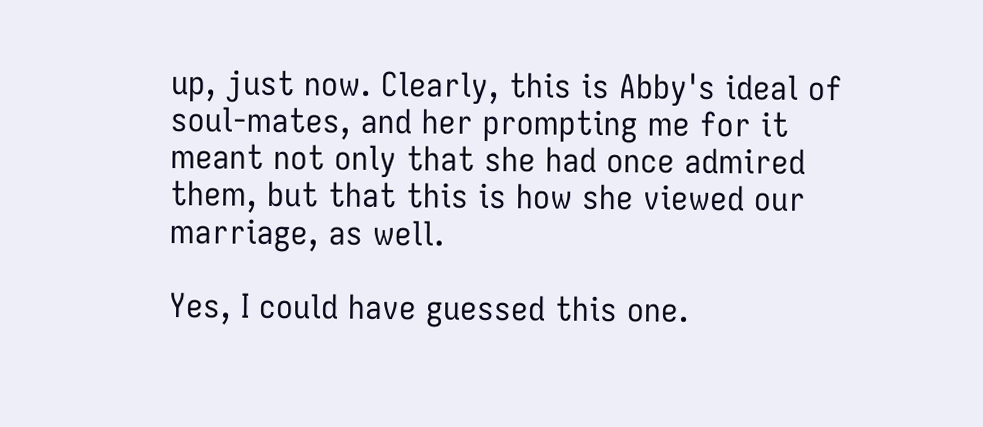up, just now. Clearly, this is Abby's ideal of soul-mates, and her prompting me for it meant not only that she had once admired them, but that this is how she viewed our marriage, as well.

Yes, I could have guessed this one.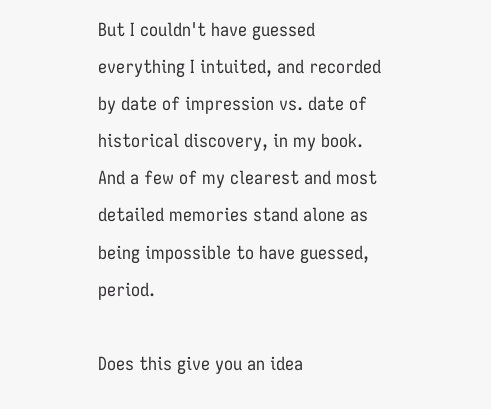But I couldn't have guessed everything I intuited, and recorded by date of impression vs. date of historical discovery, in my book. And a few of my clearest and most detailed memories stand alone as being impossible to have guessed, period.

Does this give you an idea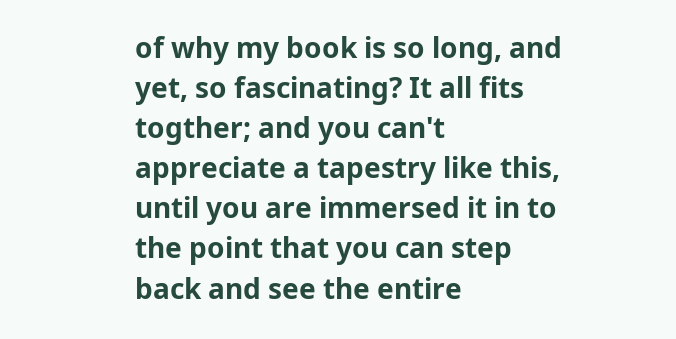of why my book is so long, and yet, so fascinating? It all fits togther; and you can't appreciate a tapestry like this, until you are immersed it in to the point that you can step back and see the entire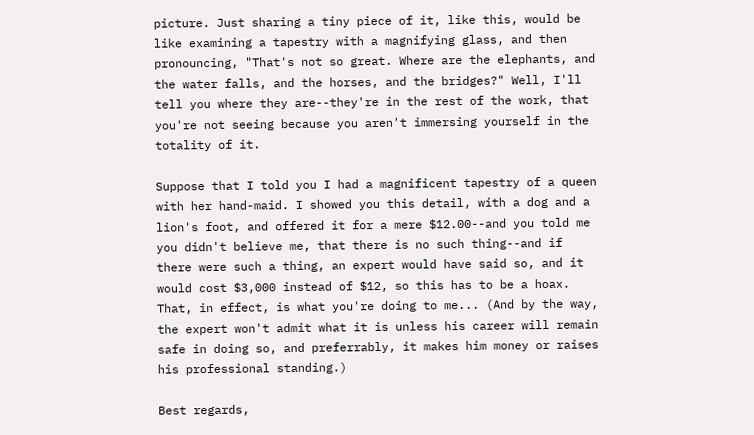picture. Just sharing a tiny piece of it, like this, would be like examining a tapestry with a magnifying glass, and then pronouncing, "That's not so great. Where are the elephants, and the water falls, and the horses, and the bridges?" Well, I'll tell you where they are--they're in the rest of the work, that you're not seeing because you aren't immersing yourself in the totality of it.

Suppose that I told you I had a magnificent tapestry of a queen with her hand-maid. I showed you this detail, with a dog and a lion's foot, and offered it for a mere $12.00--and you told me you didn't believe me, that there is no such thing--and if there were such a thing, an expert would have said so, and it would cost $3,000 instead of $12, so this has to be a hoax. That, in effect, is what you're doing to me... (And by the way, the expert won't admit what it is unless his career will remain safe in doing so, and preferrably, it makes him money or raises his professional standing.)

Best regards,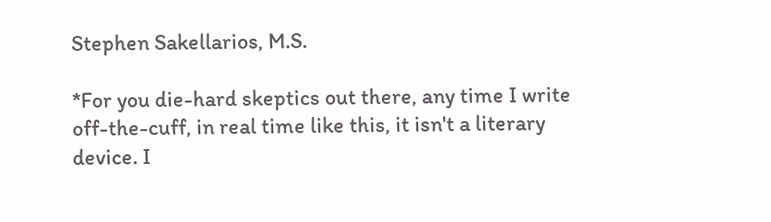Stephen Sakellarios, M.S.

*For you die-hard skeptics out there, any time I write off-the-cuff, in real time like this, it isn't a literary device. I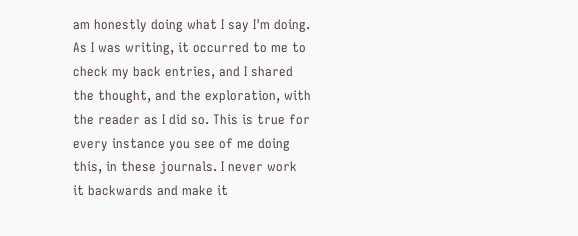am honestly doing what I say I'm doing. As I was writing, it occurred to me to check my back entries, and I shared the thought, and the exploration, with the reader as I did so. This is true for every instance you see of me doing this, in these journals. I never work it backwards and make it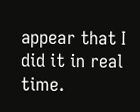appear that I did it in real time.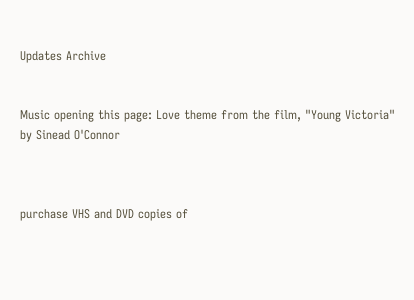Updates Archive


Music opening this page: Love theme from the film, "Young Victoria"
by Sinead O'Connor



purchase VHS and DVD copies of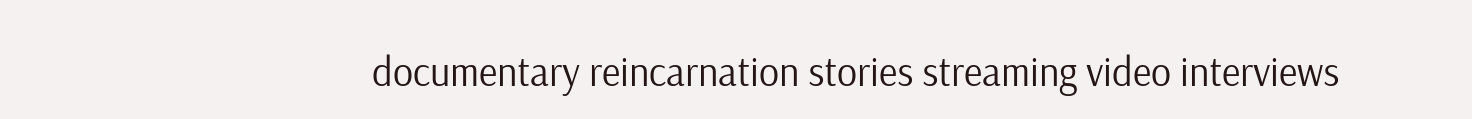documentary reincarnation stories streaming video interviews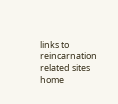links to reincarnation related sites home